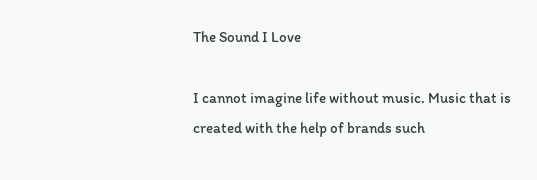The Sound I Love

I cannot imagine life without music. Music that is created with the help of brands such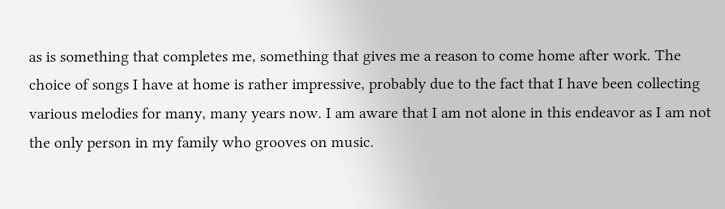as is something that completes me, something that gives me a reason to come home after work. The choice of songs I have at home is rather impressive, probably due to the fact that I have been collecting various melodies for many, many years now. I am aware that I am not alone in this endeavor as I am not the only person in my family who grooves on music.